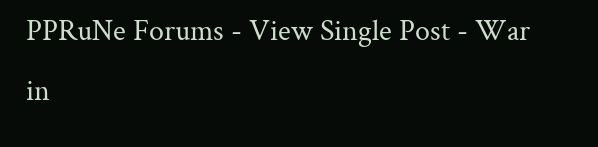PPRuNe Forums - View Single Post - War in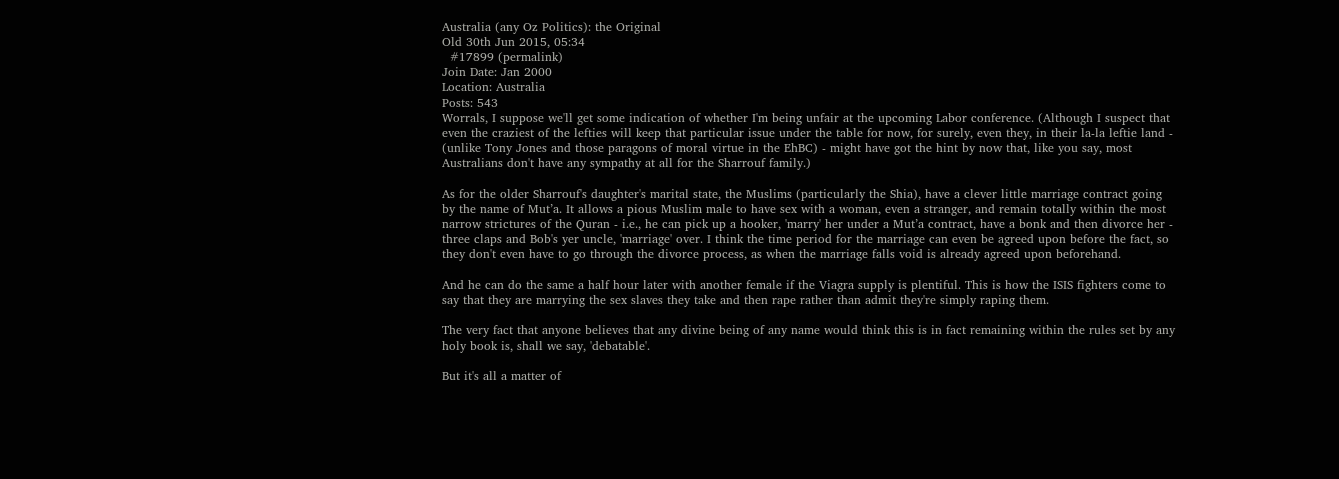Australia (any Oz Politics): the Original
Old 30th Jun 2015, 05:34
  #17899 (permalink)
Join Date: Jan 2000
Location: Australia
Posts: 543
Worrals, I suppose we'll get some indication of whether I'm being unfair at the upcoming Labor conference. (Although I suspect that even the craziest of the lefties will keep that particular issue under the table for now, for surely, even they, in their la-la leftie land - (unlike Tony Jones and those paragons of moral virtue in the EhBC) - might have got the hint by now that, like you say, most Australians don't have any sympathy at all for the Sharrouf family.)

As for the older Sharrouf's daughter's marital state, the Muslims (particularly the Shia), have a clever little marriage contract going by the name of Mut’a. It allows a pious Muslim male to have sex with a woman, even a stranger, and remain totally within the most narrow strictures of the Quran - i.e., he can pick up a hooker, 'marry' her under a Mut’a contract, have a bonk and then divorce her - three claps and Bob's yer uncle, 'marriage' over. I think the time period for the marriage can even be agreed upon before the fact, so they don't even have to go through the divorce process, as when the marriage falls void is already agreed upon beforehand.

And he can do the same a half hour later with another female if the Viagra supply is plentiful. This is how the ISIS fighters come to say that they are marrying the sex slaves they take and then rape rather than admit they're simply raping them.

The very fact that anyone believes that any divine being of any name would think this is in fact remaining within the rules set by any holy book is, shall we say, 'debatable'.

But it's all a matter of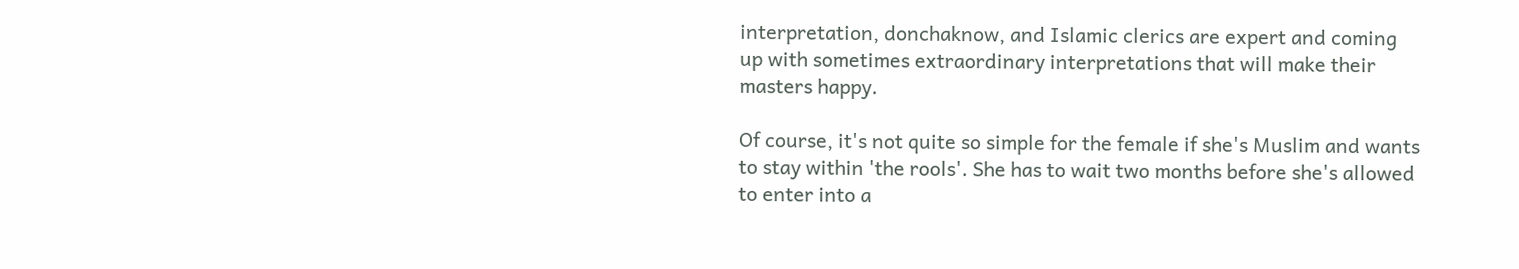interpretation, donchaknow, and Islamic clerics are expert and coming up with sometimes extraordinary interpretations that will make their masters happy.

Of course, it's not quite so simple for the female if she's Muslim and wants to stay within 'the rools'. She has to wait two months before she's allowed to enter into a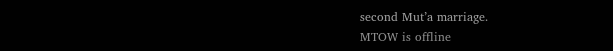second Mut’a marriage.
MTOW is offline